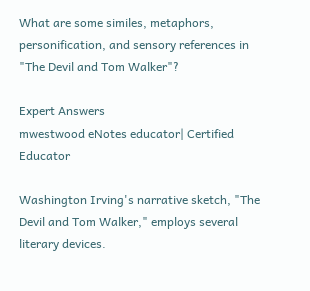What are some similes, metaphors, personification, and sensory references in "The Devil and Tom Walker"?

Expert Answers
mwestwood eNotes educator| Certified Educator

Washington Irving's narrative sketch, "The Devil and Tom Walker," employs several literary devices.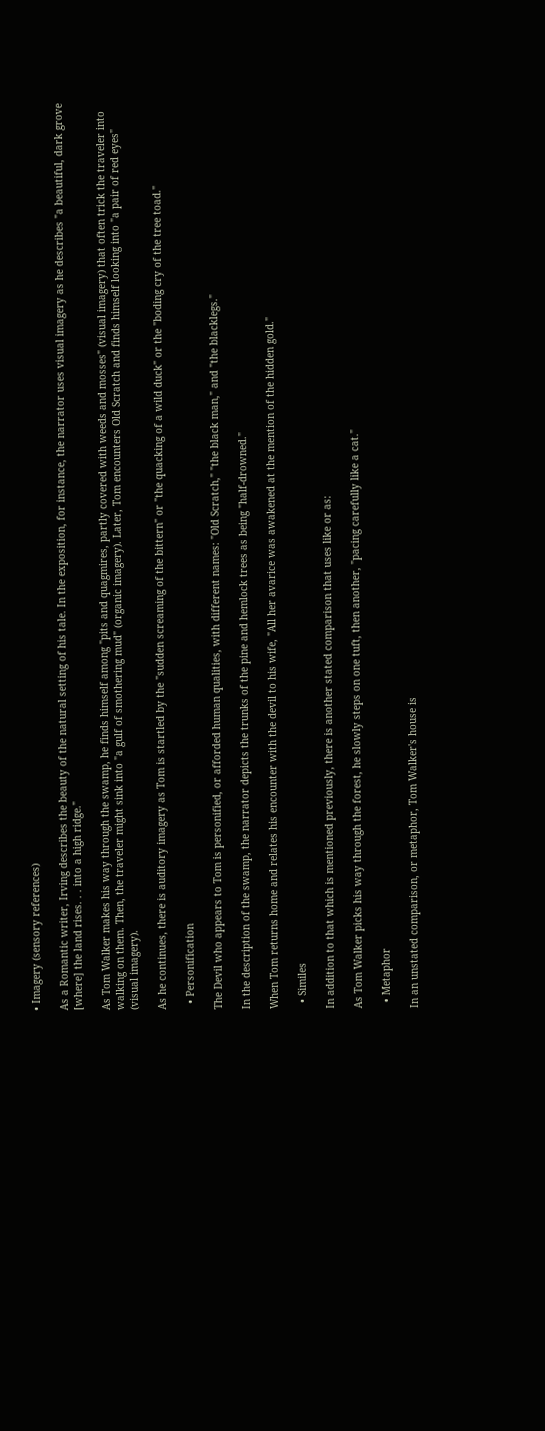• Imagery (sensory references)

As a Romantic writer, Irving describes the beauty of the natural setting of his tale. In the exposition, for instance, the narrator uses visual imagery as he describes "a beautiful, dark grove [where] the land rises. . . into a high ridge."

As Tom Walker makes his way through the swamp, he finds himself among "pits and quagmires, partly covered with weeds and mosses" (visual imagery) that often trick the traveler into walking on them. Then, the traveler might sink into "a gulf of smothering mud" (organic imagery). Later, Tom encounters Old Scratch and finds himself looking into "a pair of red eyes" (visual imagery).

As he continues, there is auditory imagery as Tom is startled by the "sudden screaming of the bittern" or "the quacking of a wild duck" or the "boding cry of the tree toad."

  • Personification

The Devil who appears to Tom is personified, or afforded human qualities, with different names: "Old Scratch," "the black man," and "the blacklegs."

In the description of the swamp, the narrator depicts the trunks of the pine and hemlock trees as being "half-drowned."

When Tom returns home and relates his encounter with the devil to his wife, "All her avarice was awakened at the mention of the hidden gold."

  • Similes

In addition to that which is mentioned previously, there is another stated comparison that uses like or as:

As Tom Walker picks his way through the forest, he slowly steps on one tuft, then another, "pacing carefully like a cat."

  • Metaphor

In an unstated comparison, or metaphor, Tom Walker's house is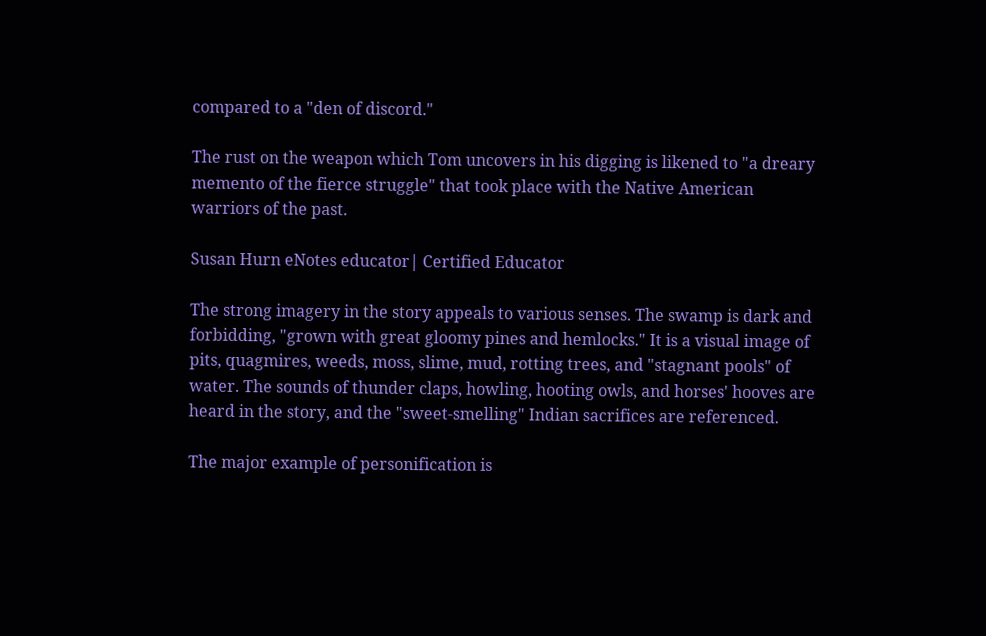compared to a "den of discord."

The rust on the weapon which Tom uncovers in his digging is likened to "a dreary memento of the fierce struggle" that took place with the Native American warriors of the past.

Susan Hurn eNotes educator| Certified Educator

The strong imagery in the story appeals to various senses. The swamp is dark and forbidding, "grown with great gloomy pines and hemlocks." It is a visual image of pits, quagmires, weeds, moss, slime, mud, rotting trees, and "stagnant pools" of water. The sounds of thunder claps, howling, hooting owls, and horses' hooves are heard in the story, and the "sweet-smelling" Indian sacrifices are referenced.

The major example of personification is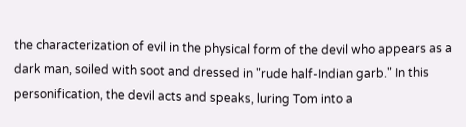the characterization of evil in the physical form of the devil who appears as a dark man, soiled with soot and dressed in "rude half-Indian garb." In this personification, the devil acts and speaks, luring Tom into a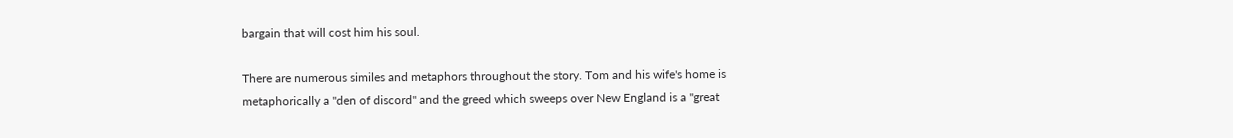bargain that will cost him his soul.

There are numerous similes and metaphors throughout the story. Tom and his wife's home is metaphorically a "den of discord" and the greed which sweeps over New England is a "great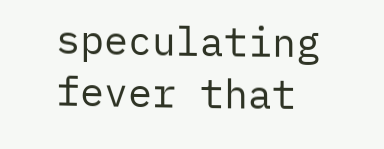speculating fever that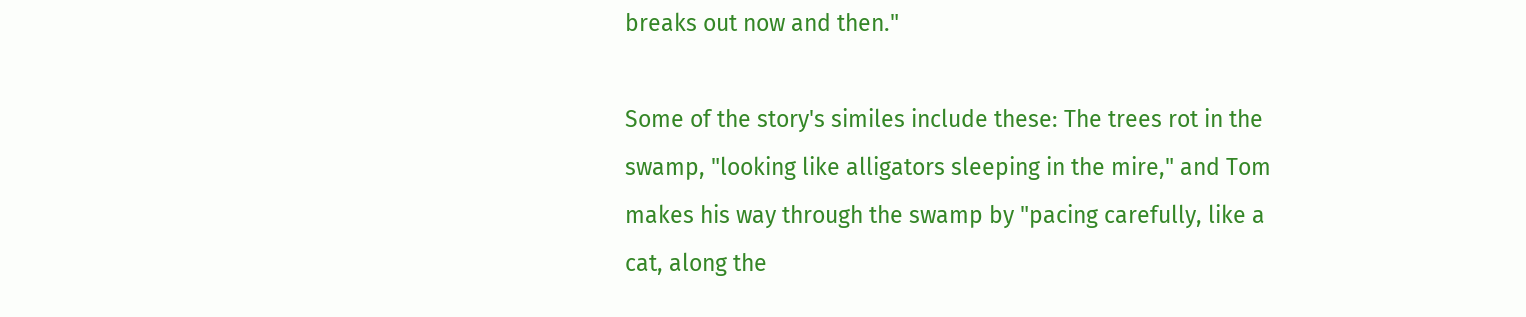breaks out now and then."

Some of the story's similes include these: The trees rot in the swamp, "looking like alligators sleeping in the mire," and Tom makes his way through the swamp by "pacing carefully, like a cat, along the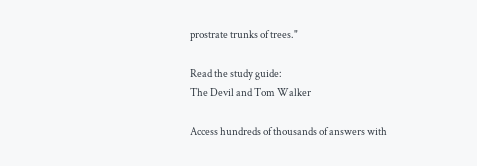prostrate trunks of trees."

Read the study guide:
The Devil and Tom Walker

Access hundreds of thousands of answers with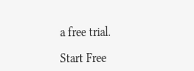a free trial.

Start Free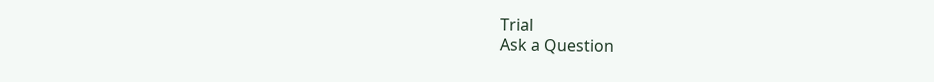Trial
Ask a Question